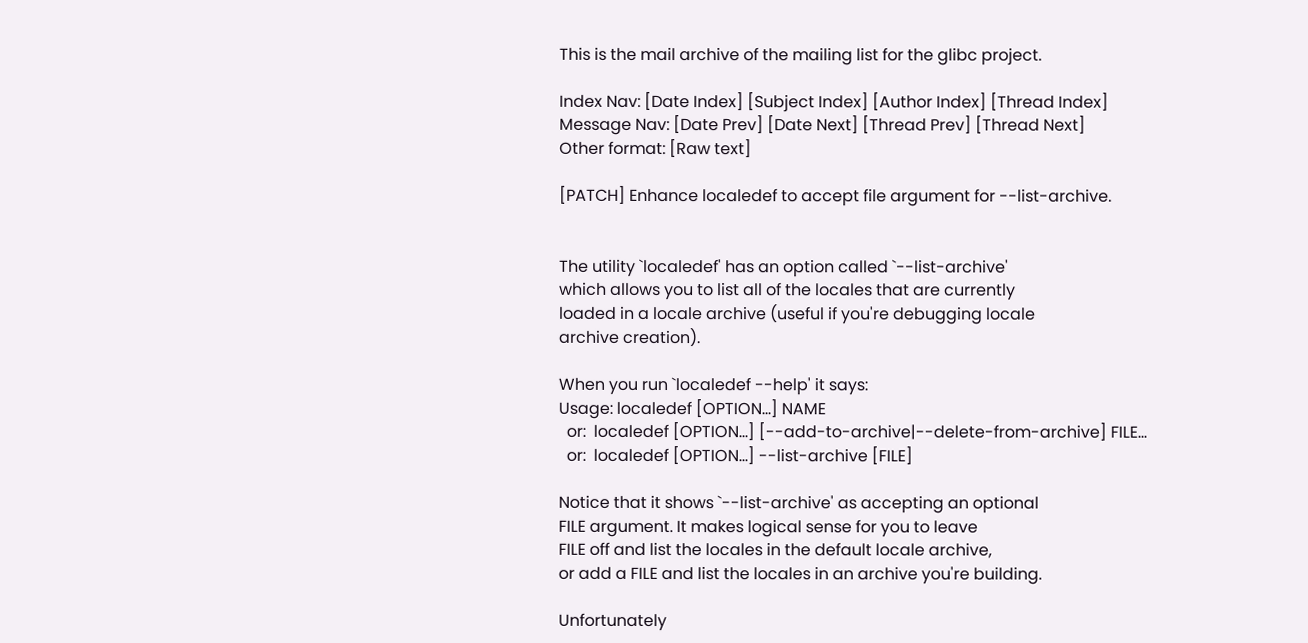This is the mail archive of the mailing list for the glibc project.

Index Nav: [Date Index] [Subject Index] [Author Index] [Thread Index]
Message Nav: [Date Prev] [Date Next] [Thread Prev] [Thread Next]
Other format: [Raw text]

[PATCH] Enhance localedef to accept file argument for --list-archive.


The utility `localedef' has an option called `--list-archive'
which allows you to list all of the locales that are currently
loaded in a locale archive (useful if you're debugging locale
archive creation).

When you run `localedef --help' it says:
Usage: localedef [OPTION...] NAME
  or:  localedef [OPTION...] [--add-to-archive|--delete-from-archive] FILE...
  or:  localedef [OPTION...] --list-archive [FILE]

Notice that it shows `--list-archive' as accepting an optional
FILE argument. It makes logical sense for you to leave
FILE off and list the locales in the default locale archive,
or add a FILE and list the locales in an archive you're building.

Unfortunately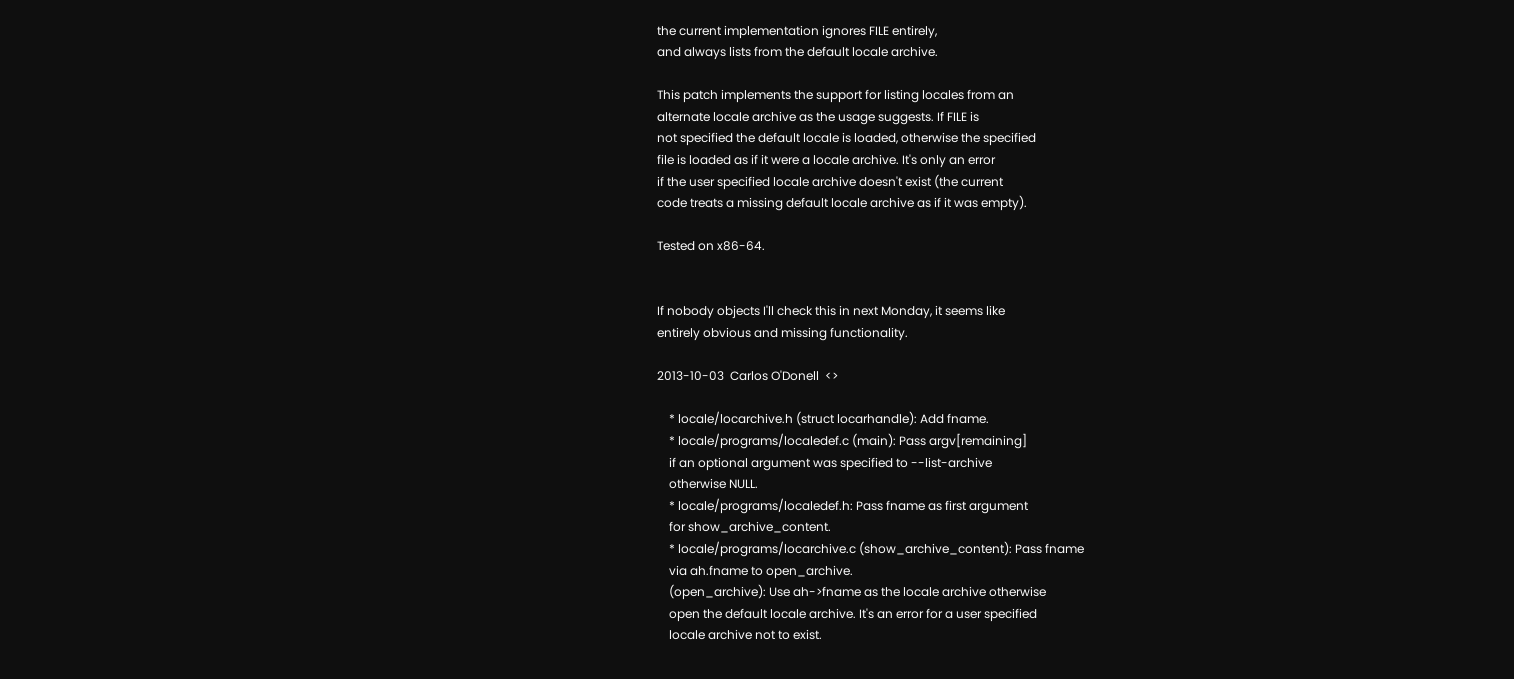the current implementation ignores FILE entirely,
and always lists from the default locale archive.

This patch implements the support for listing locales from an
alternate locale archive as the usage suggests. If FILE is
not specified the default locale is loaded, otherwise the specified
file is loaded as if it were a locale archive. It's only an error
if the user specified locale archive doesn't exist (the current
code treats a missing default locale archive as if it was empty).

Tested on x86-64.


If nobody objects I'll check this in next Monday, it seems like
entirely obvious and missing functionality.

2013-10-03  Carlos O'Donell  <>

    * locale/locarchive.h (struct locarhandle): Add fname.
    * locale/programs/localedef.c (main): Pass argv[remaining]
    if an optional argument was specified to --list-archive
    otherwise NULL.
    * locale/programs/localedef.h: Pass fname as first argument
    for show_archive_content.
    * locale/programs/locarchive.c (show_archive_content): Pass fname
    via ah.fname to open_archive.
    (open_archive): Use ah->fname as the locale archive otherwise
    open the default locale archive. It's an error for a user specified
    locale archive not to exist.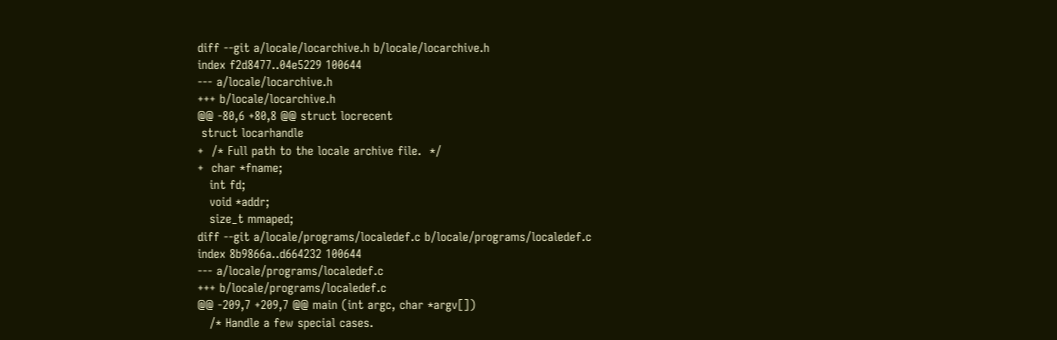diff --git a/locale/locarchive.h b/locale/locarchive.h
index f2d8477..04e5229 100644
--- a/locale/locarchive.h
+++ b/locale/locarchive.h
@@ -80,6 +80,8 @@ struct locrecent
 struct locarhandle
+  /* Full path to the locale archive file.  */
+  char *fname;
   int fd;
   void *addr;
   size_t mmaped;
diff --git a/locale/programs/localedef.c b/locale/programs/localedef.c
index 8b9866a..d664232 100644
--- a/locale/programs/localedef.c
+++ b/locale/programs/localedef.c
@@ -209,7 +209,7 @@ main (int argc, char *argv[])
   /* Handle a few special cases.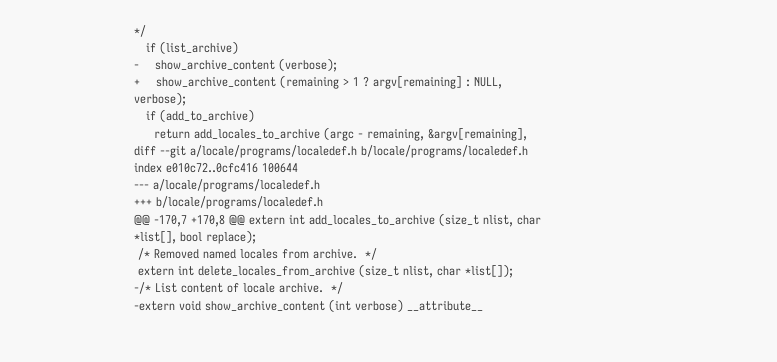*/
   if (list_archive)
-    show_archive_content (verbose);
+    show_archive_content (remaining > 1 ? argv[remaining] : NULL, verbose);
   if (add_to_archive)
     return add_locales_to_archive (argc - remaining, &argv[remaining],
diff --git a/locale/programs/localedef.h b/locale/programs/localedef.h
index e010c72..0cfc416 100644
--- a/locale/programs/localedef.h
+++ b/locale/programs/localedef.h
@@ -170,7 +170,8 @@ extern int add_locales_to_archive (size_t nlist, char *list[], bool replace);
 /* Removed named locales from archive.  */
 extern int delete_locales_from_archive (size_t nlist, char *list[]);
-/* List content of locale archive.  */
-extern void show_archive_content (int verbose) __attribute__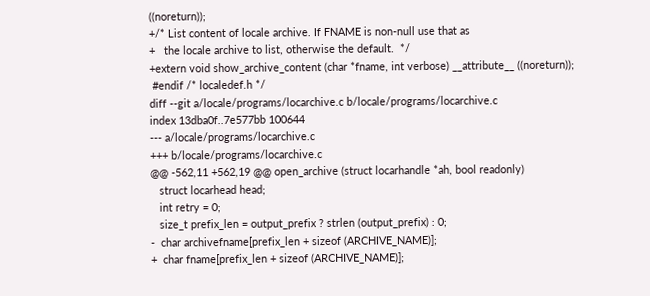((noreturn));
+/* List content of locale archive. If FNAME is non-null use that as
+   the locale archive to list, otherwise the default.  */
+extern void show_archive_content (char *fname, int verbose) __attribute__ ((noreturn));
 #endif /* localedef.h */
diff --git a/locale/programs/locarchive.c b/locale/programs/locarchive.c
index 13dba0f..7e577bb 100644
--- a/locale/programs/locarchive.c
+++ b/locale/programs/locarchive.c
@@ -562,11 +562,19 @@ open_archive (struct locarhandle *ah, bool readonly)
   struct locarhead head;
   int retry = 0;
   size_t prefix_len = output_prefix ? strlen (output_prefix) : 0;
-  char archivefname[prefix_len + sizeof (ARCHIVE_NAME)];
+  char fname[prefix_len + sizeof (ARCHIVE_NAME)];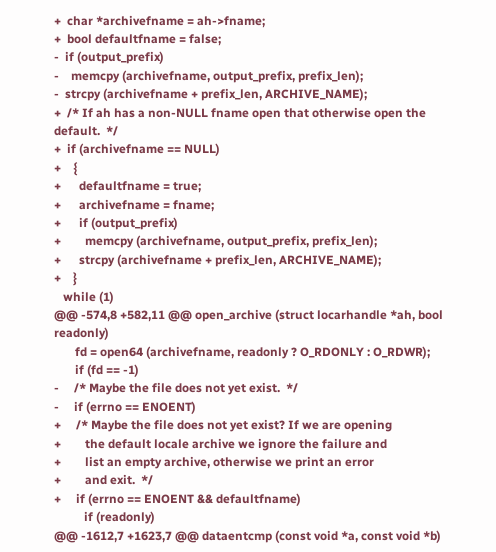+  char *archivefname = ah->fname;
+  bool defaultfname = false;
-  if (output_prefix)
-    memcpy (archivefname, output_prefix, prefix_len);
-  strcpy (archivefname + prefix_len, ARCHIVE_NAME);
+  /* If ah has a non-NULL fname open that otherwise open the default.  */
+  if (archivefname == NULL)
+    {
+      defaultfname = true;
+      archivefname = fname;
+      if (output_prefix)
+        memcpy (archivefname, output_prefix, prefix_len);
+      strcpy (archivefname + prefix_len, ARCHIVE_NAME);
+    }
   while (1)
@@ -574,8 +582,11 @@ open_archive (struct locarhandle *ah, bool readonly)
       fd = open64 (archivefname, readonly ? O_RDONLY : O_RDWR);
       if (fd == -1)
-     /* Maybe the file does not yet exist.  */
-     if (errno == ENOENT)
+     /* Maybe the file does not yet exist? If we are opening
+        the default locale archive we ignore the failure and
+        list an empty archive, otherwise we print an error
+        and exit.  */
+     if (errno == ENOENT && defaultfname)
          if (readonly)
@@ -1612,7 +1623,7 @@ dataentcmp (const void *a, const void *b)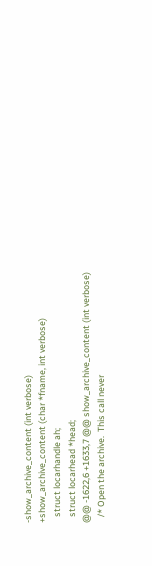-show_archive_content (int verbose)
+show_archive_content (char *fname, int verbose)
   struct locarhandle ah;
   struct locarhead *head;
@@ -1622,6 +1633,7 @@ show_archive_content (int verbose)
   /* Open the archive.  This call never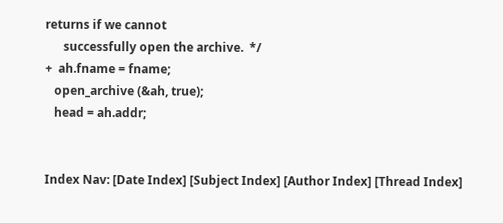returns if we cannot
      successfully open the archive.  */
+  ah.fname = fname;
   open_archive (&ah, true);
   head = ah.addr;


Index Nav: [Date Index] [Subject Index] [Author Index] [Thread Index]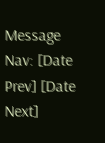Message Nav: [Date Prev] [Date Next]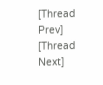[Thread Prev] [Thread Next]